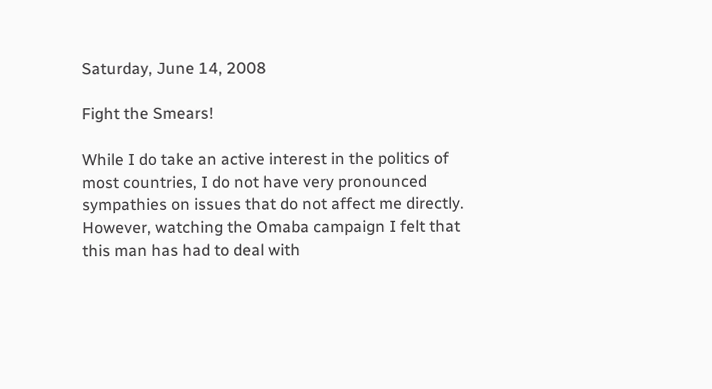Saturday, June 14, 2008

Fight the Smears!

While I do take an active interest in the politics of most countries, I do not have very pronounced sympathies on issues that do not affect me directly. However, watching the Omaba campaign I felt that this man has had to deal with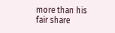more than his fair share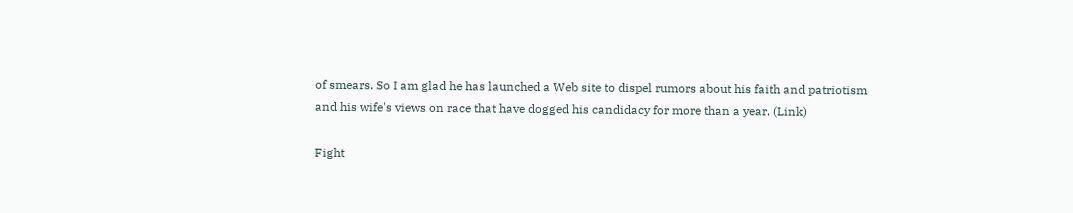of smears. So I am glad he has launched a Web site to dispel rumors about his faith and patriotism and his wife's views on race that have dogged his candidacy for more than a year. (Link)

Fight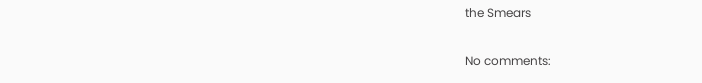the Smears

No comments: